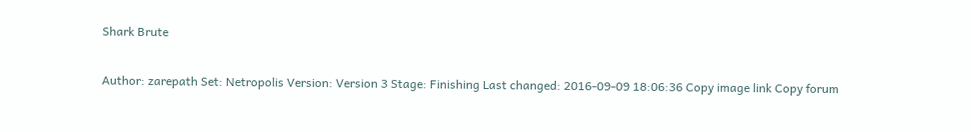Shark Brute

Author: zarepath Set: Netropolis Version: Version 3 Stage: Finishing Last changed: 2016-09-09 18:06:36 Copy image link Copy forum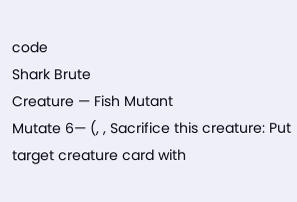code
Shark Brute
Creature — Fish Mutant
Mutate 6— (, , Sacrifice this creature: Put target creature card with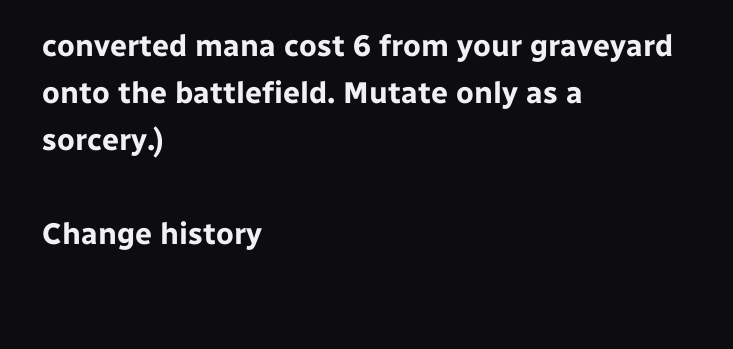converted mana cost 6 from your graveyard onto the battlefield. Mutate only as a sorcery.)

Change history